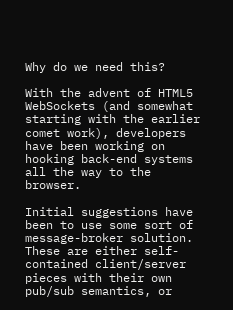Why do we need this?

With the advent of HTML5 WebSockets (and somewhat starting with the earlier comet work), developers have been working on hooking back-end systems all the way to the browser.

Initial suggestions have been to use some sort of message-broker solution. These are either self-contained client/server pieces with their own pub/sub semantics, or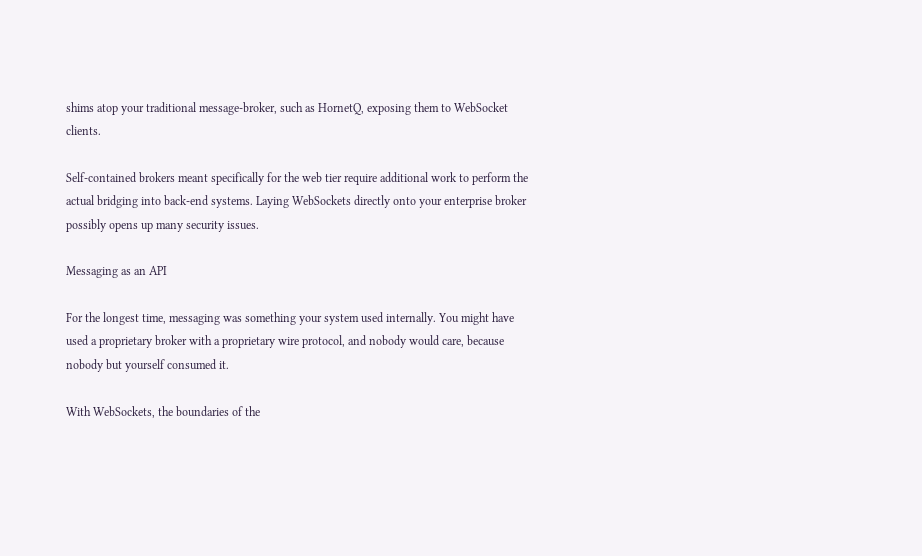shims atop your traditional message-broker, such as HornetQ, exposing them to WebSocket clients.

Self-contained brokers meant specifically for the web tier require additional work to perform the actual bridging into back-end systems. Laying WebSockets directly onto your enterprise broker possibly opens up many security issues.

Messaging as an API

For the longest time, messaging was something your system used internally. You might have used a proprietary broker with a proprietary wire protocol, and nobody would care, because nobody but yourself consumed it.

With WebSockets, the boundaries of the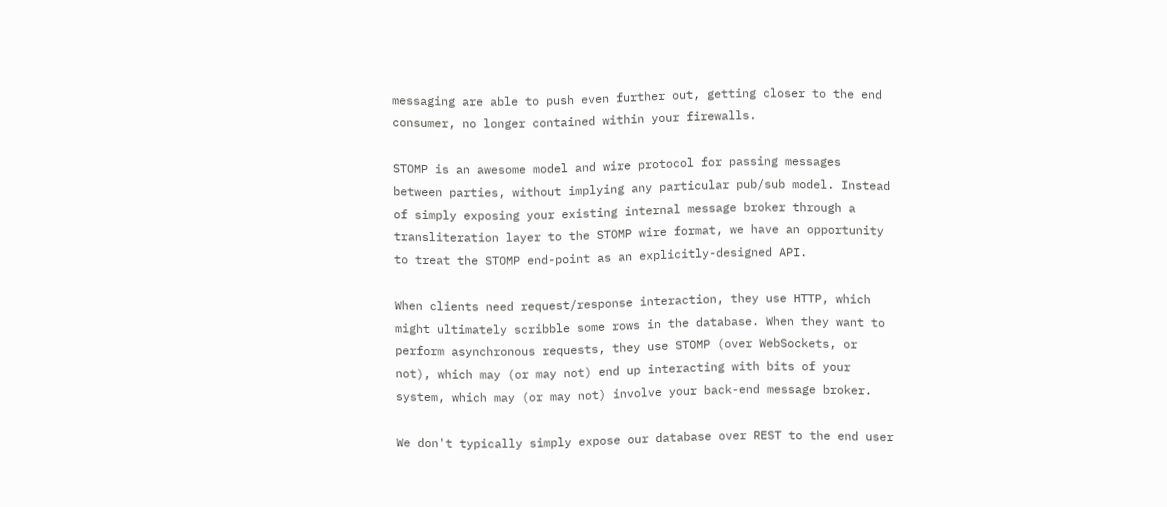messaging are able to push even further out, getting closer to the end consumer, no longer contained within your firewalls.

STOMP is an awesome model and wire protocol for passing messages between parties, without implying any particular pub/sub model. Instead of simply exposing your existing internal message broker through a transliteration layer to the STOMP wire format, we have an opportunity to treat the STOMP end-point as an explicitly-designed API.

When clients need request/response interaction, they use HTTP, which might ultimately scribble some rows in the database. When they want to perform asynchronous requests, they use STOMP (over WebSockets, or not), which may (or may not) end up interacting with bits of your system, which may (or may not) involve your back-end message broker.

We don't typically simply expose our database over REST to the end user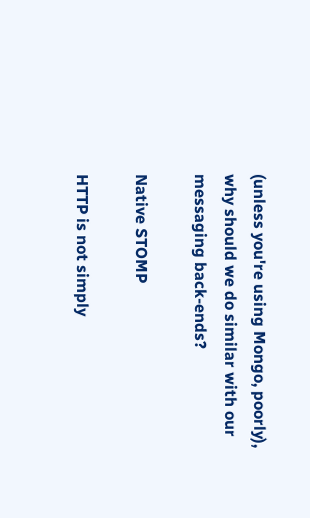(unless you're using Mongo, poorly), why should we do similar with our messaging back-ends?

Native STOMP

HTTP is not simply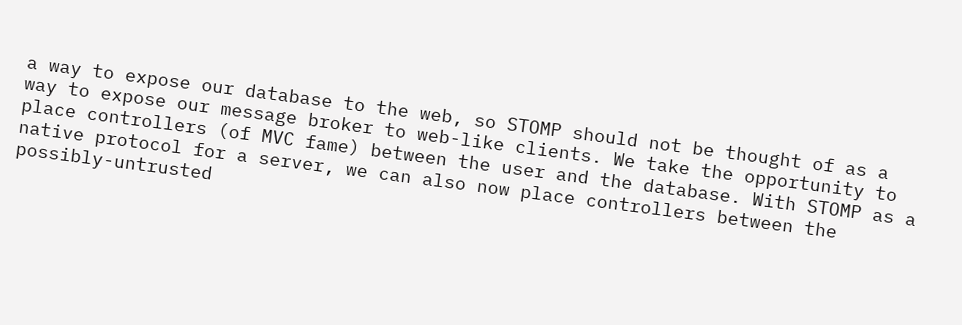a way to expose our database to the web, so STOMP should not be thought of as a way to expose our message broker to web-like clients. We take the opportunity to place controllers (of MVC fame) between the user and the database. With STOMP as a native protocol for a server, we can also now place controllers between the possibly-untrusted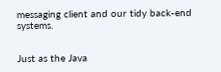messaging client and our tidy back-end systems.


Just as the Java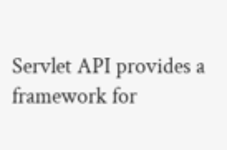Servlet API provides a framework for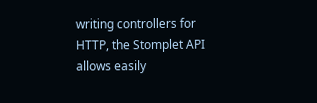writing controllers for HTTP, the Stomplet API allows easily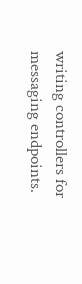writing controllers for messaging endpoints.